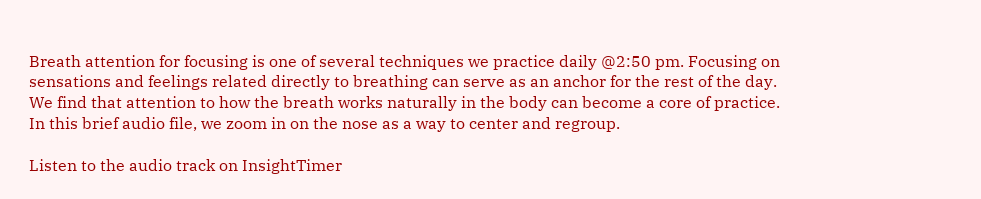Breath attention for focusing is one of several techniques we practice daily @2:50 pm. Focusing on sensations and feelings related directly to breathing can serve as an anchor for the rest of the day. We find that attention to how the breath works naturally in the body can become a core of practice. In this brief audio file, we zoom in on the nose as a way to center and regroup.

Listen to the audio track on InsightTimer